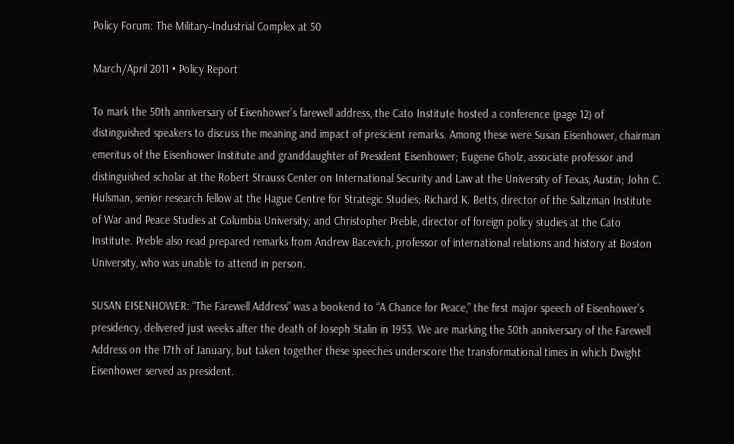Policy Forum: The Military‐Industrial Complex at 50

March/April 2011 • Policy Report

To mark the 50th anniversary of Eisenhower’s farewell address, the Cato Institute hosted a conference (page 12) of distinguished speakers to discuss the meaning and impact of prescient remarks. Among these were Susan Eisenhower, chairman emeritus of the Eisenhower Institute and granddaughter of President Eisenhower; Eugene Gholz, associate professor and distinguished scholar at the Robert Strauss Center on International Security and Law at the University of Texas, Austin; John C. Hulsman, senior research fellow at the Hague Centre for Strategic Studies; Richard K. Betts, director of the Saltzman Institute of War and Peace Studies at Columbia University; and Christopher Preble, director of foreign policy studies at the Cato Institute. Preble also read prepared remarks from Andrew Bacevich, professor of international relations and history at Boston University, who was unable to attend in person.

SUSAN EISENHOWER: “The Farewell Address” was a bookend to “A Chance for Peace,” the first major speech of Eisenhower’s presidency, delivered just weeks after the death of Joseph Stalin in 1953. We are marking the 50th anniversary of the Farewell Address on the 17th of January, but taken together these speeches underscore the transformational times in which Dwight Eisenhower served as president.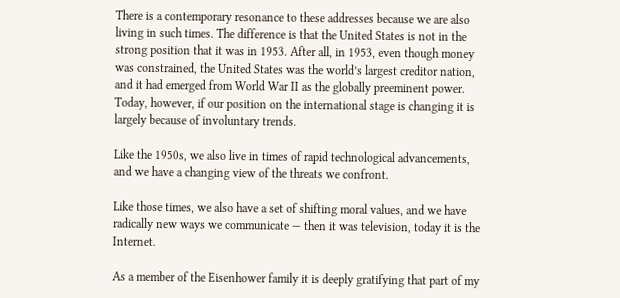There is a contemporary resonance to these addresses because we are also living in such times. The difference is that the United States is not in the strong position that it was in 1953. After all, in 1953, even though money was constrained, the United States was the world’s largest creditor nation, and it had emerged from World War II as the globally preeminent power. Today, however, if our position on the international stage is changing it is largely because of involuntary trends.

Like the 1950s, we also live in times of rapid technological advancements, and we have a changing view of the threats we confront.

Like those times, we also have a set of shifting moral values, and we have radically new ways we communicate — then it was television, today it is the Internet.

As a member of the Eisenhower family it is deeply gratifying that part of my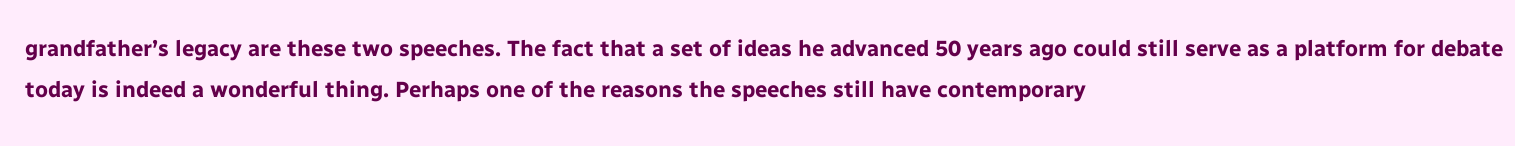grandfather’s legacy are these two speeches. The fact that a set of ideas he advanced 50 years ago could still serve as a platform for debate today is indeed a wonderful thing. Perhaps one of the reasons the speeches still have contemporary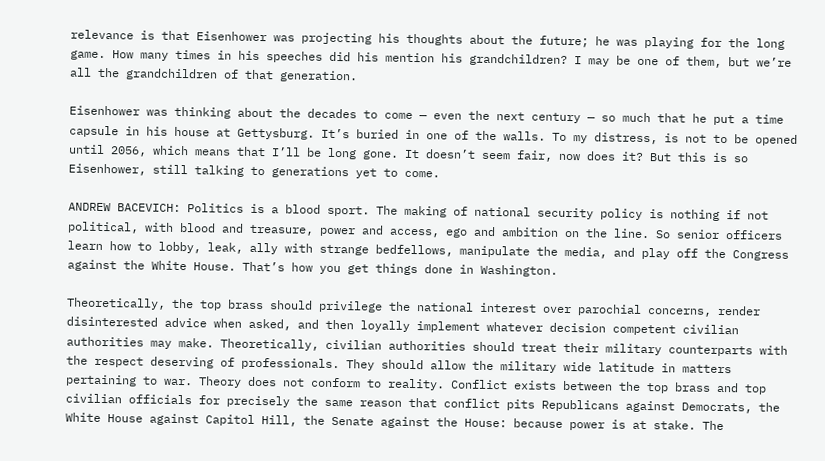relevance is that Eisenhower was projecting his thoughts about the future; he was playing for the long game. How many times in his speeches did his mention his grandchildren? I may be one of them, but we’re all the grandchildren of that generation.

Eisenhower was thinking about the decades to come — even the next century — so much that he put a time capsule in his house at Gettysburg. It’s buried in one of the walls. To my distress, is not to be opened until 2056, which means that I’ll be long gone. It doesn’t seem fair, now does it? But this is so Eisenhower, still talking to generations yet to come.

ANDREW BACEVICH: Politics is a blood sport. The making of national security policy is nothing if not political, with blood and treasure, power and access, ego and ambition on the line. So senior officers learn how to lobby, leak, ally with strange bedfellows, manipulate the media, and play off the Congress against the White House. That’s how you get things done in Washington.

Theoretically, the top brass should privilege the national interest over parochial concerns, render disinterested advice when asked, and then loyally implement whatever decision competent civilian authorities may make. Theoretically, civilian authorities should treat their military counterparts with the respect deserving of professionals. They should allow the military wide latitude in matters pertaining to war. Theory does not conform to reality. Conflict exists between the top brass and top civilian officials for precisely the same reason that conflict pits Republicans against Democrats, the White House against Capitol Hill, the Senate against the House: because power is at stake. The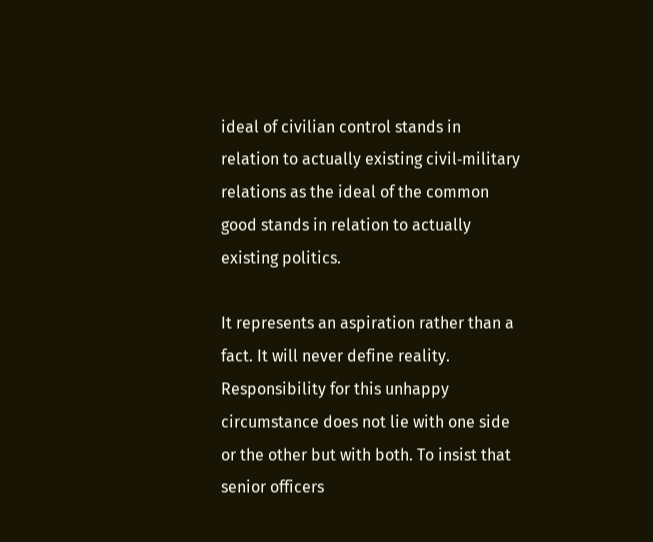ideal of civilian control stands in relation to actually existing civil‐military relations as the ideal of the common good stands in relation to actually existing politics.

It represents an aspiration rather than a fact. It will never define reality. Responsibility for this unhappy circumstance does not lie with one side or the other but with both. To insist that senior officers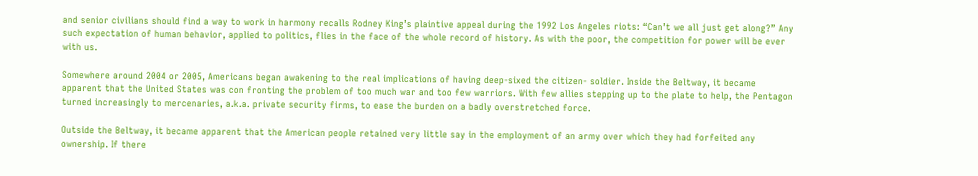and senior civilians should find a way to work in harmony recalls Rodney King’s plaintive appeal during the 1992 Los Angeles riots: “Can’t we all just get along?” Any such expectation of human behavior, applied to politics, flies in the face of the whole record of history. As with the poor, the competition for power will be ever with us.

Somewhere around 2004 or 2005, Americans began awakening to the real implications of having deep‐sixed the citizen‐ soldier. Inside the Beltway, it became apparent that the United States was con fronting the problem of too much war and too few warriors. With few allies stepping up to the plate to help, the Pentagon turned increasingly to mercenaries, a.k.a. private security firms, to ease the burden on a badly overstretched force.

Outside the Beltway, it became apparent that the American people retained very little say in the employment of an army over which they had forfeited any ownership. If there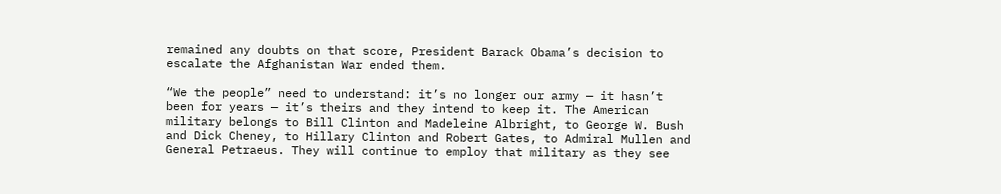remained any doubts on that score, President Barack Obama’s decision to escalate the Afghanistan War ended them.

“We the people” need to understand: it’s no longer our army — it hasn’t been for years — it’s theirs and they intend to keep it. The American military belongs to Bill Clinton and Madeleine Albright, to George W. Bush and Dick Cheney, to Hillary Clinton and Robert Gates, to Admiral Mullen and General Petraeus. They will continue to employ that military as they see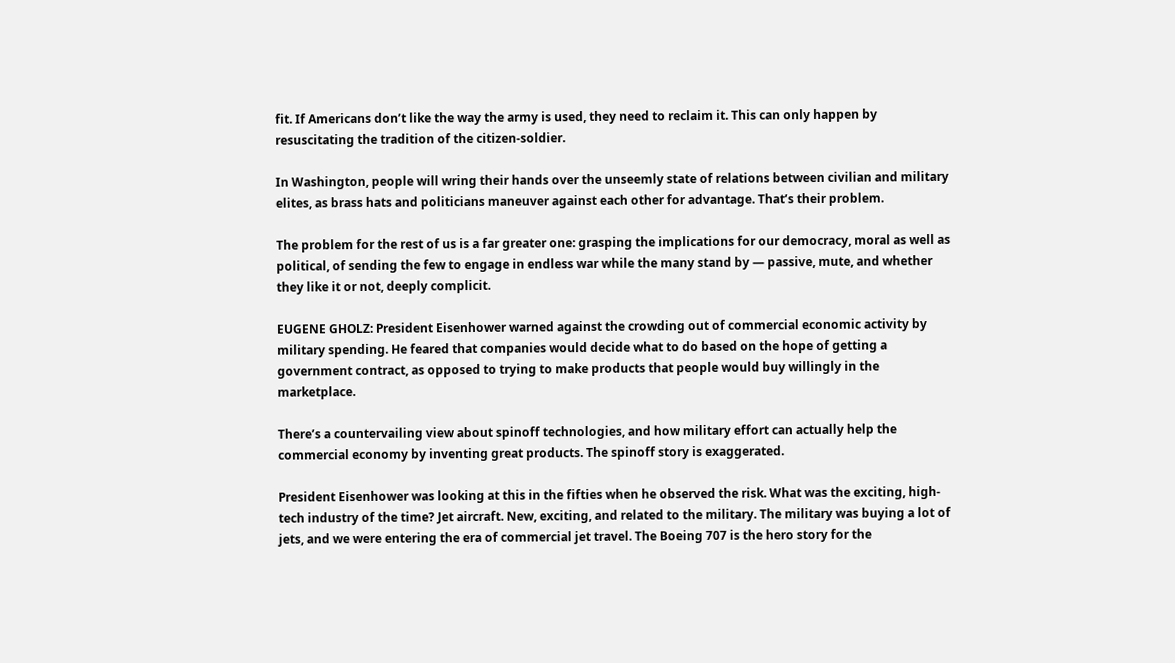fit. If Americans don’t like the way the army is used, they need to reclaim it. This can only happen by resuscitating the tradition of the citizen‐soldier.

In Washington, people will wring their hands over the unseemly state of relations between civilian and military elites, as brass hats and politicians maneuver against each other for advantage. That’s their problem.

The problem for the rest of us is a far greater one: grasping the implications for our democracy, moral as well as political, of sending the few to engage in endless war while the many stand by — passive, mute, and whether they like it or not, deeply complicit.

EUGENE GHOLZ: President Eisenhower warned against the crowding out of commercial economic activity by military spending. He feared that companies would decide what to do based on the hope of getting a government contract, as opposed to trying to make products that people would buy willingly in the marketplace.

There’s a countervailing view about spinoff technologies, and how military effort can actually help the commercial economy by inventing great products. The spinoff story is exaggerated.

President Eisenhower was looking at this in the fifties when he observed the risk. What was the exciting, high‐tech industry of the time? Jet aircraft. New, exciting, and related to the military. The military was buying a lot of jets, and we were entering the era of commercial jet travel. The Boeing 707 is the hero story for the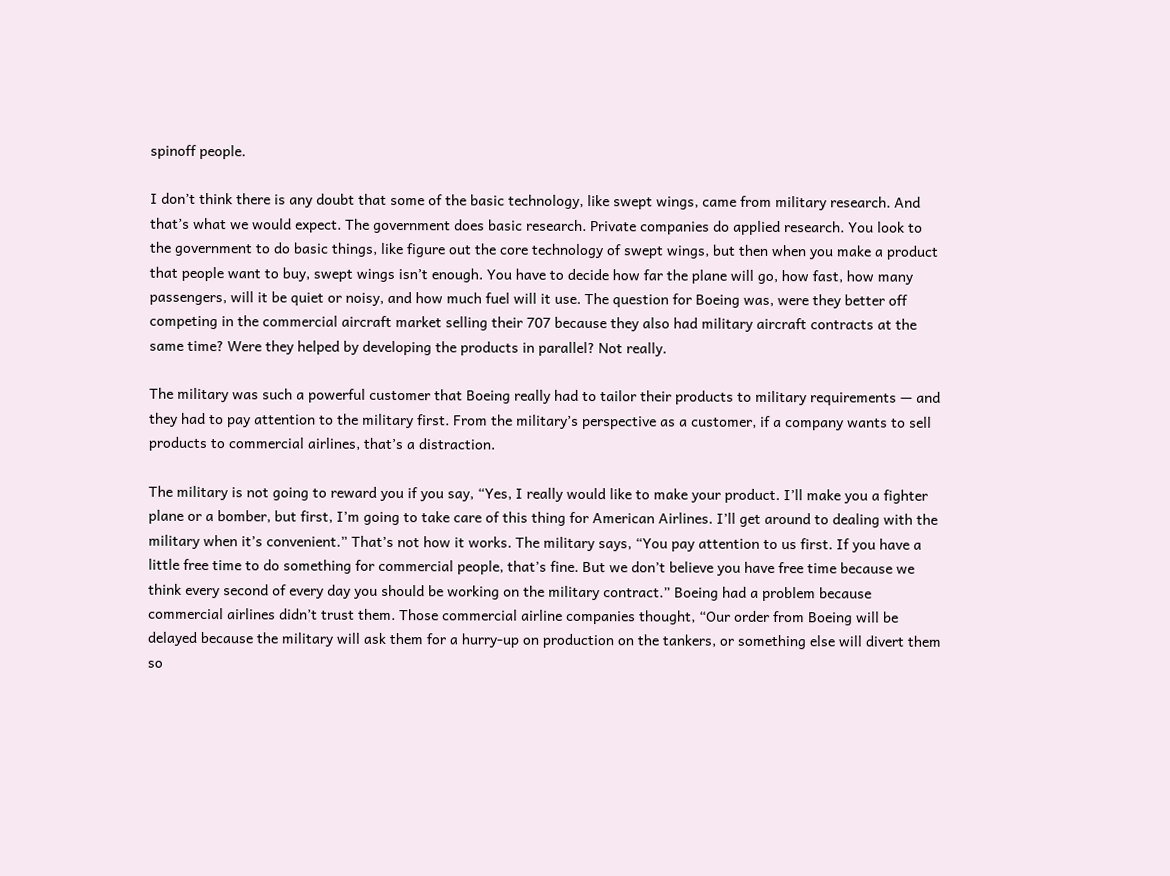spinoff people.

I don’t think there is any doubt that some of the basic technology, like swept wings, came from military research. And that’s what we would expect. The government does basic research. Private companies do applied research. You look to the government to do basic things, like figure out the core technology of swept wings, but then when you make a product that people want to buy, swept wings isn’t enough. You have to decide how far the plane will go, how fast, how many passengers, will it be quiet or noisy, and how much fuel will it use. The question for Boeing was, were they better off competing in the commercial aircraft market selling their 707 because they also had military aircraft contracts at the same time? Were they helped by developing the products in parallel? Not really.

The military was such a powerful customer that Boeing really had to tailor their products to military requirements — and they had to pay attention to the military first. From the military’s perspective as a customer, if a company wants to sell products to commercial airlines, that’s a distraction.

The military is not going to reward you if you say, “Yes, I really would like to make your product. I’ll make you a fighter plane or a bomber, but first, I’m going to take care of this thing for American Airlines. I’ll get around to dealing with the military when it’s convenient.” That’s not how it works. The military says, “You pay attention to us first. If you have a little free time to do something for commercial people, that’s fine. But we don’t believe you have free time because we think every second of every day you should be working on the military contract.” Boeing had a problem because commercial airlines didn’t trust them. Those commercial airline companies thought, “Our order from Boeing will be delayed because the military will ask them for a hurry‐up on production on the tankers, or something else will divert them so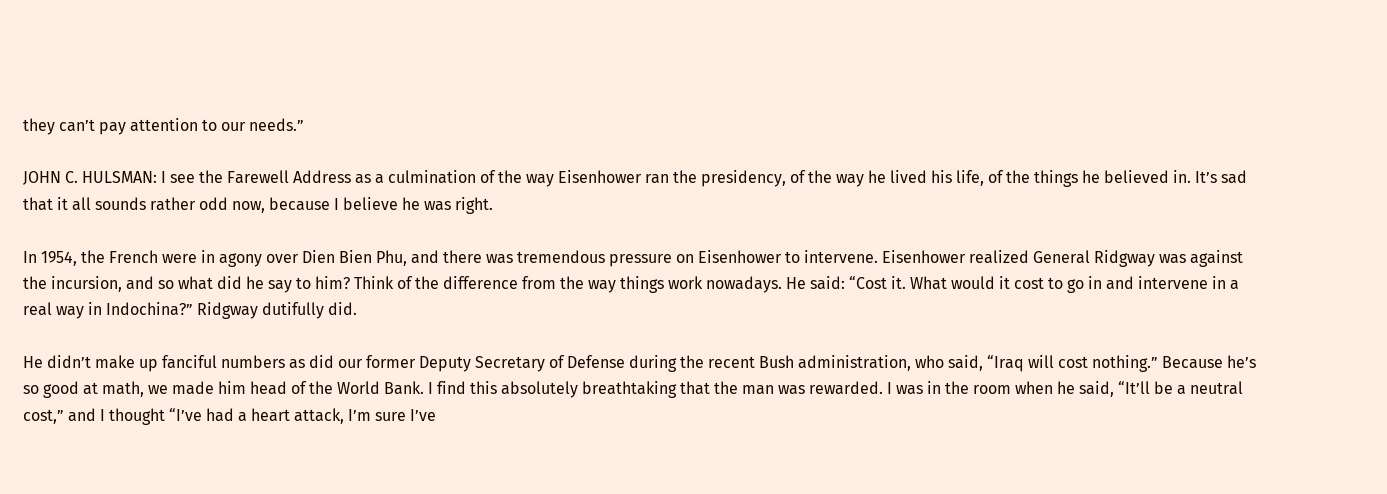they can’t pay attention to our needs.”

JOHN C. HULSMAN: I see the Farewell Address as a culmination of the way Eisenhower ran the presidency, of the way he lived his life, of the things he believed in. It’s sad that it all sounds rather odd now, because I believe he was right.

In 1954, the French were in agony over Dien Bien Phu, and there was tremendous pressure on Eisenhower to intervene. Eisenhower realized General Ridgway was against the incursion, and so what did he say to him? Think of the difference from the way things work nowadays. He said: “Cost it. What would it cost to go in and intervene in a real way in Indochina?” Ridgway dutifully did.

He didn’t make up fanciful numbers as did our former Deputy Secretary of Defense during the recent Bush administration, who said, “Iraq will cost nothing.” Because he’s so good at math, we made him head of the World Bank. I find this absolutely breathtaking that the man was rewarded. I was in the room when he said, “It’ll be a neutral cost,” and I thought “I’ve had a heart attack, I’m sure I’ve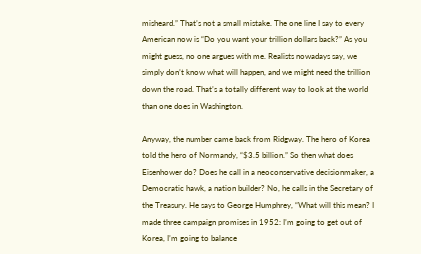misheard.” That’s not a small mistake. The one line I say to every American now is “Do you want your trillion dollars back?” As you might guess, no one argues with me. Realists nowadays say, we simply don’t know what will happen, and we might need the trillion down the road. That’s a totally different way to look at the world than one does in Washington.

Anyway, the number came back from Ridgway. The hero of Korea told the hero of Normandy, “$3.5 billion.” So then what does Eisenhower do? Does he call in a neoconservative decisionmaker, a Democratic hawk, a nation builder? No, he calls in the Secretary of the Treasury. He says to George Humphrey, “What will this mean? I made three campaign promises in 1952: I’m going to get out of Korea, I’m going to balance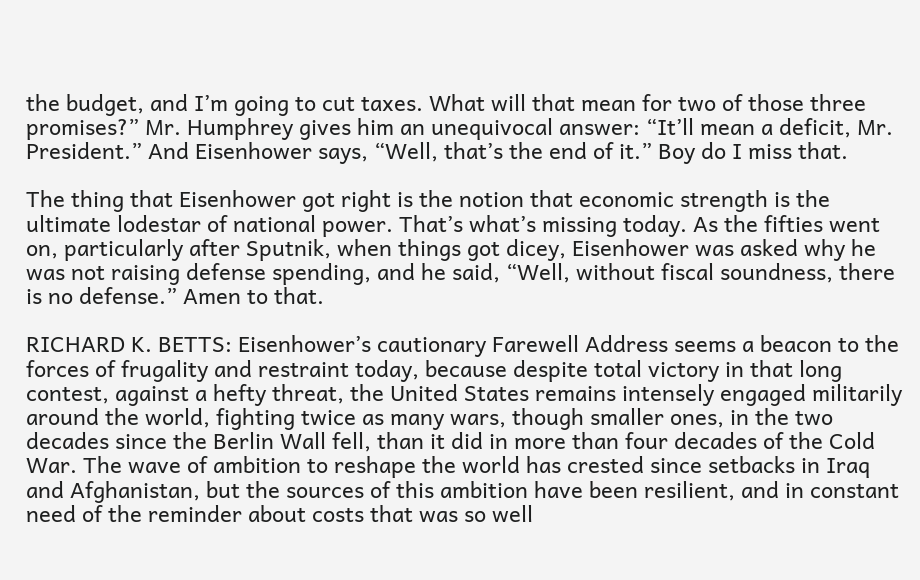the budget, and I’m going to cut taxes. What will that mean for two of those three promises?” Mr. Humphrey gives him an unequivocal answer: “It’ll mean a deficit, Mr. President.” And Eisenhower says, “Well, that’s the end of it.” Boy do I miss that.

The thing that Eisenhower got right is the notion that economic strength is the ultimate lodestar of national power. That’s what’s missing today. As the fifties went on, particularly after Sputnik, when things got dicey, Eisenhower was asked why he was not raising defense spending, and he said, “Well, without fiscal soundness, there is no defense.” Amen to that.

RICHARD K. BETTS: Eisenhower’s cautionary Farewell Address seems a beacon to the forces of frugality and restraint today, because despite total victory in that long contest, against a hefty threat, the United States remains intensely engaged militarily around the world, fighting twice as many wars, though smaller ones, in the two decades since the Berlin Wall fell, than it did in more than four decades of the Cold War. The wave of ambition to reshape the world has crested since setbacks in Iraq and Afghanistan, but the sources of this ambition have been resilient, and in constant need of the reminder about costs that was so well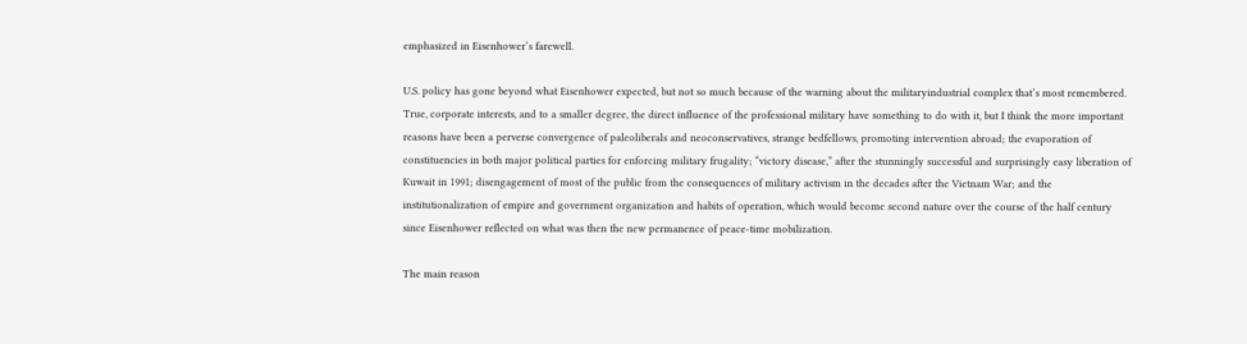emphasized in Eisenhower’s farewell.

U.S. policy has gone beyond what Eisenhower expected, but not so much because of the warning about the militaryindustrial complex that’s most remembered. True, corporate interests, and to a smaller degree, the direct influence of the professional military have something to do with it, but I think the more important reasons have been a perverse convergence of paleoliberals and neoconservatives, strange bedfellows, promoting intervention abroad; the evaporation of constituencies in both major political parties for enforcing military frugality; “victory disease,” after the stunningly successful and surprisingly easy liberation of Kuwait in 1991; disengagement of most of the public from the consequences of military activism in the decades after the Vietnam War; and the institutionalization of empire and government organization and habits of operation, which would become second nature over the course of the half century since Eisenhower reflected on what was then the new permanence of peace‐time mobilization.

The main reason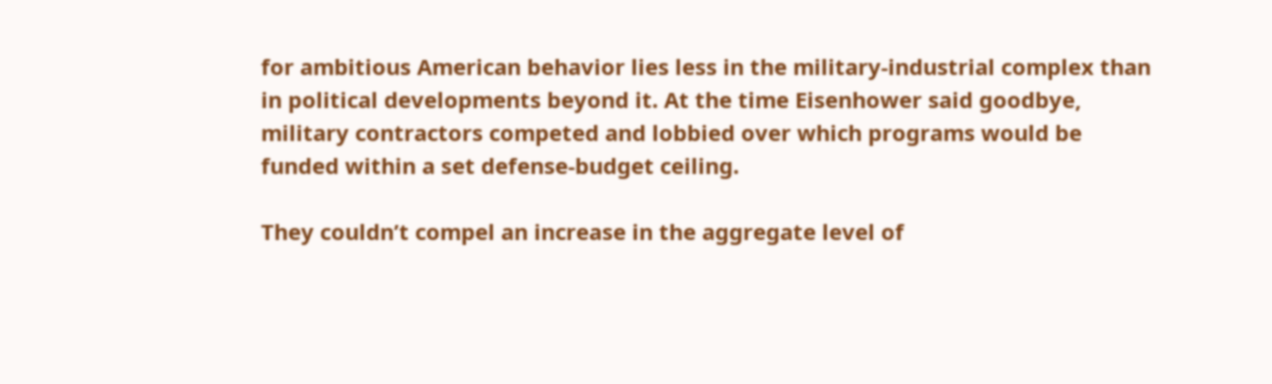for ambitious American behavior lies less in the military‐industrial complex than in political developments beyond it. At the time Eisenhower said goodbye, military contractors competed and lobbied over which programs would be funded within a set defense‐budget ceiling.

They couldn’t compel an increase in the aggregate level of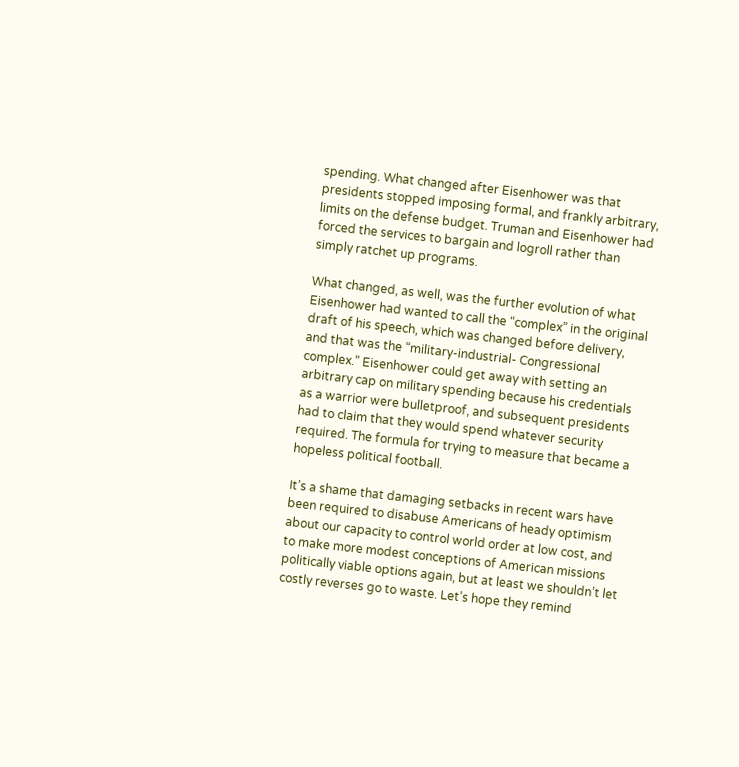spending. What changed after Eisenhower was that presidents stopped imposing formal, and frankly arbitrary, limits on the defense budget. Truman and Eisenhower had forced the services to bargain and logroll rather than simply ratchet up programs.

What changed, as well, was the further evolution of what Eisenhower had wanted to call the “complex” in the original draft of his speech, which was changed before delivery, and that was the “military‐industrial‐ Congressional complex.” Eisenhower could get away with setting an arbitrary cap on military spending because his credentials as a warrior were bulletproof, and subsequent presidents had to claim that they would spend whatever security required. The formula for trying to measure that became a hopeless political football.

It’s a shame that damaging setbacks in recent wars have been required to disabuse Americans of heady optimism about our capacity to control world order at low cost, and to make more modest conceptions of American missions politically viable options again, but at least we shouldn’t let costly reverses go to waste. Let’s hope they remind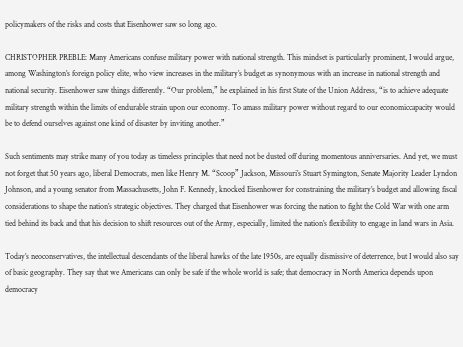policymakers of the risks and costs that Eisenhower saw so long ago.

CHRISTOPHER PREBLE: Many Americans confuse military power with national strength. This mindset is particularly prominent, I would argue, among Washington’s foreign policy elite, who view increases in the military’s budget as synonymous with an increase in national strength and national security. Eisenhower saw things differently. “Our problem,” he explained in his first State of the Union Address, “is to achieve adequate military strength within the limits of endurable strain upon our economy. To amass military power without regard to our economiccapacity would be to defend ourselves against one kind of disaster by inviting another.”

Such sentiments may strike many of you today as timeless principles that need not be dusted off during momentous anniversaries. And yet, we must not forget that 50 years ago, liberal Democrats, men like Henry M. “Scoop” Jackson, Missouri’s Stuart Symington, Senate Majority Leader Lyndon Johnson, and a young senator from Massachusetts, John F. Kennedy, knocked Eisenhower for constraining the military’s budget and allowing fiscal considerations to shape the nation’s strategic objectives. They charged that Eisenhower was forcing the nation to fight the Cold War with one arm tied behind its back and that his decision to shift resources out of the Army, especially, limited the nation’s flexibility to engage in land wars in Asia.

Today’s neoconservatives, the intellectual descendants of the liberal hawks of the late 1950s, are equally dismissive of deterrence, but I would also say of basic geography. They say that we Americans can only be safe if the whole world is safe; that democracy in North America depends upon democracy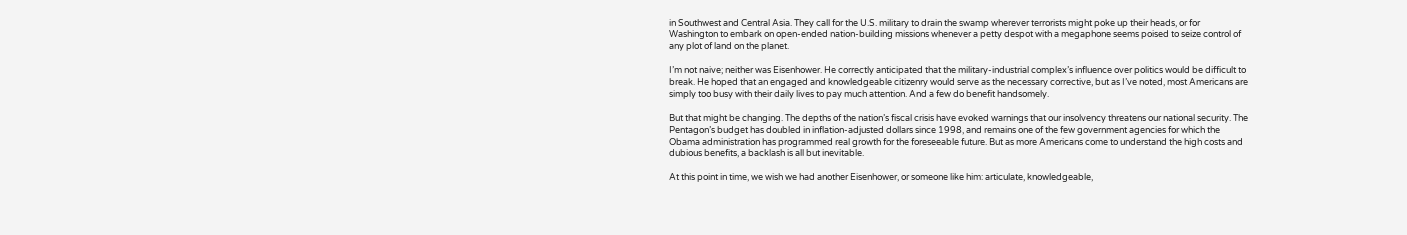in Southwest and Central Asia. They call for the U.S. military to drain the swamp wherever terrorists might poke up their heads, or for Washington to embark on open‐ended nation‐building missions whenever a petty despot with a megaphone seems poised to seize control of any plot of land on the planet.

I’m not naive; neither was Eisenhower. He correctly anticipated that the military‐industrial complex’s influence over politics would be difficult to break. He hoped that an engaged and knowledgeable citizenry would serve as the necessary corrective, but as I’ve noted, most Americans are simply too busy with their daily lives to pay much attention. And a few do benefit handsomely.

But that might be changing. The depths of the nation’s fiscal crisis have evoked warnings that our insolvency threatens our national security. The Pentagon’s budget has doubled in inflation‐adjusted dollars since 1998, and remains one of the few government agencies for which the Obama administration has programmed real growth for the foreseeable future. But as more Americans come to understand the high costs and dubious benefits, a backlash is all but inevitable.

At this point in time, we wish we had another Eisenhower, or someone like him: articulate, knowledgeable,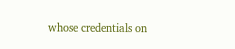whose credentials on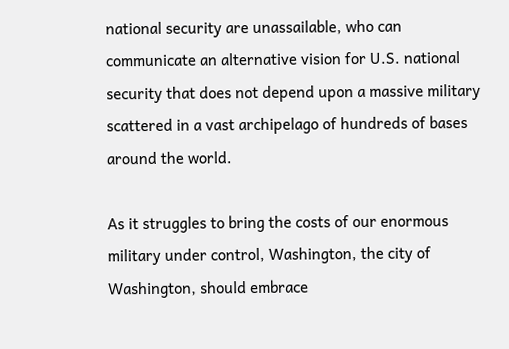national security are unassailable, who can communicate an alternative vision for U.S. national security that does not depend upon a massive military scattered in a vast archipelago of hundreds of bases around the world.

As it struggles to bring the costs of our enormous military under control, Washington, the city of Washington, should embrace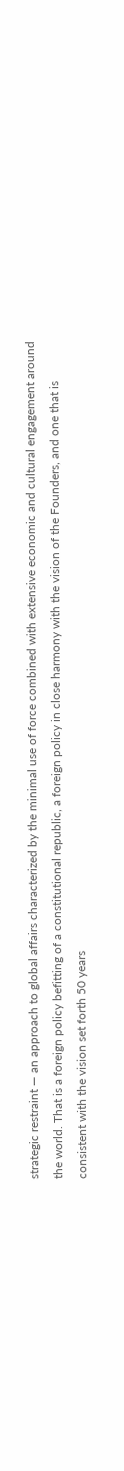strategic restraint — an approach to global affairs characterized by the minimal use of force combined with extensive economic and cultural engagement around the world. That is a foreign policy befitting of a constitutional republic, a foreign policy in close harmony with the vision of the Founders, and one that is consistent with the vision set forth 50 years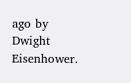ago by Dwight Eisenhower.